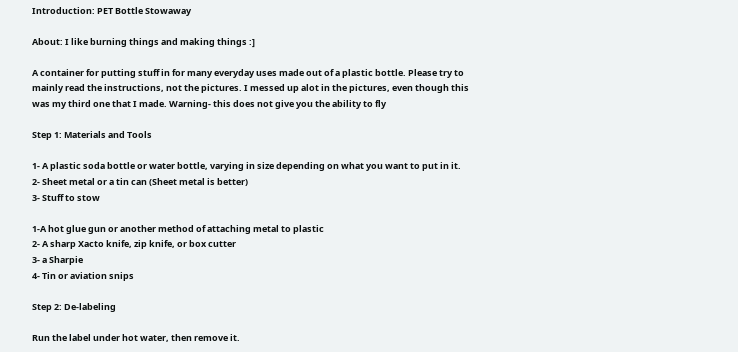Introduction: PET Bottle Stowaway

About: I like burning things and making things :]

A container for putting stuff in for many everyday uses made out of a plastic bottle. Please try to mainly read the instructions, not the pictures. I messed up alot in the pictures, even though this was my third one that I made. Warning- this does not give you the ability to fly

Step 1: Materials and Tools

1- A plastic soda bottle or water bottle, varying in size depending on what you want to put in it.
2- Sheet metal or a tin can (Sheet metal is better)
3- Stuff to stow

1-A hot glue gun or another method of attaching metal to plastic
2- A sharp Xacto knife, zip knife, or box cutter
3- a Sharpie
4- Tin or aviation snips

Step 2: De-labeling

Run the label under hot water, then remove it.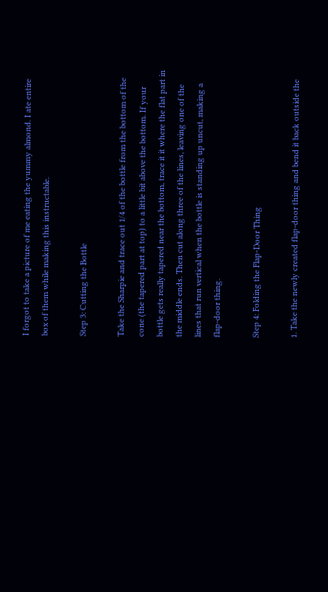I forgot to take a picture of me eating the yummy almond. I ate entire box of them while making this instructable.

Step 3: Cutting the Bottle

Take the Sharpie and trace out 1/4 of the bottle from the bottom of the cone (the tapered part at top) to a little bit above the bottom. If your bottle gets really tapered near the bottom, trace it it where the flat part in the middle ends. Then cut along three of the lines, leaving one of the lines that run vertical when the bottle is standing up uncut, making a flap-door thing.

Step 4: Folding the Flap-Door Thing

1. Take the newly created flap-door thing and bend it back outside the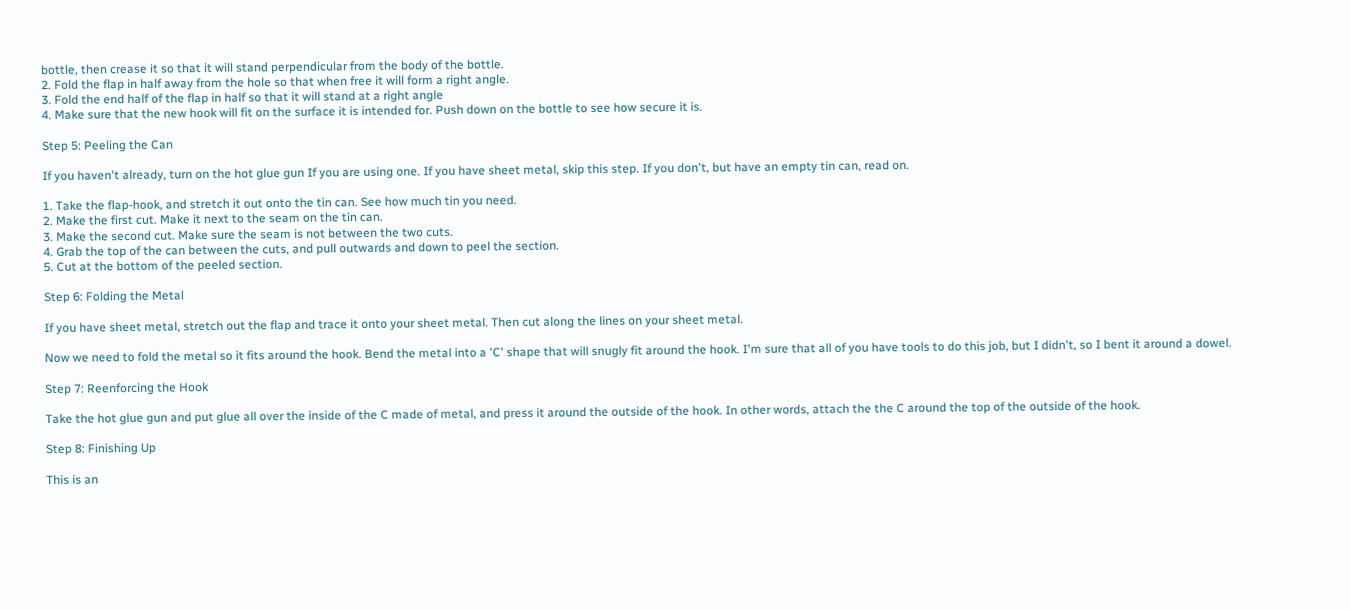bottle, then crease it so that it will stand perpendicular from the body of the bottle.
2. Fold the flap in half away from the hole so that when free it will form a right angle.
3. Fold the end half of the flap in half so that it will stand at a right angle
4. Make sure that the new hook will fit on the surface it is intended for. Push down on the bottle to see how secure it is.

Step 5: Peeling the Can

If you haven't already, turn on the hot glue gun If you are using one. If you have sheet metal, skip this step. If you don't, but have an empty tin can, read on.

1. Take the flap-hook, and stretch it out onto the tin can. See how much tin you need.
2. Make the first cut. Make it next to the seam on the tin can.
3. Make the second cut. Make sure the seam is not between the two cuts.
4. Grab the top of the can between the cuts, and pull outwards and down to peel the section.
5. Cut at the bottom of the peeled section.

Step 6: Folding the Metal

If you have sheet metal, stretch out the flap and trace it onto your sheet metal. Then cut along the lines on your sheet metal.

Now we need to fold the metal so it fits around the hook. Bend the metal into a 'C' shape that will snugly fit around the hook. I'm sure that all of you have tools to do this job, but I didn't, so I bent it around a dowel.

Step 7: Reenforcing the Hook

Take the hot glue gun and put glue all over the inside of the C made of metal, and press it around the outside of the hook. In other words, attach the the C around the top of the outside of the hook.

Step 8: Finishing Up

This is an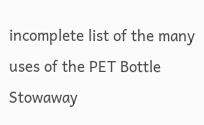incomplete list of the many uses of the PET Bottle Stowaway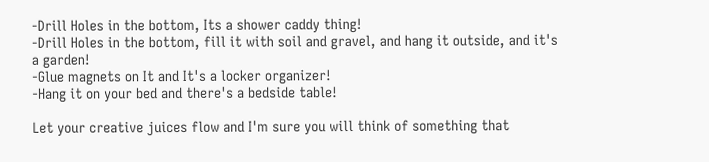-Drill Holes in the bottom, Its a shower caddy thing!
-Drill Holes in the bottom, fill it with soil and gravel, and hang it outside, and it's a garden!
-Glue magnets on It and It's a locker organizer!
-Hang it on your bed and there's a bedside table!

Let your creative juices flow and I'm sure you will think of something that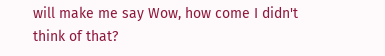will make me say Wow, how come I didn't think of that?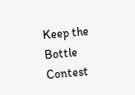Keep the Bottle Contest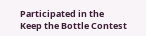Participated in the
Keep the Bottle Contest